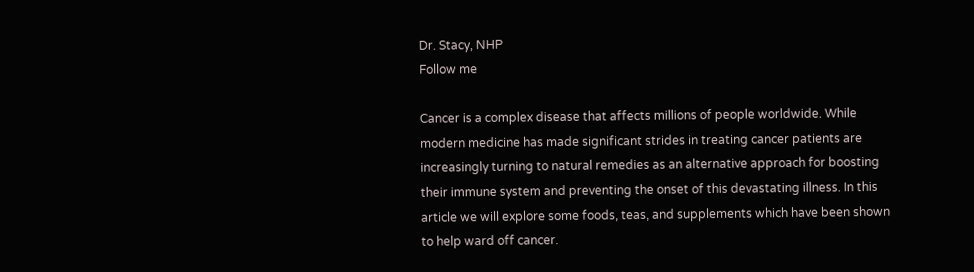Dr. Stacy, NHP
Follow me

Cancer is a complex disease that affects millions of people worldwide. While modern medicine has made significant strides in treating cancer patients are increasingly turning to natural remedies as an alternative approach for boosting their immune system and preventing the onset of this devastating illness. In this article we will explore some foods, teas, and supplements which have been shown to help ward off cancer.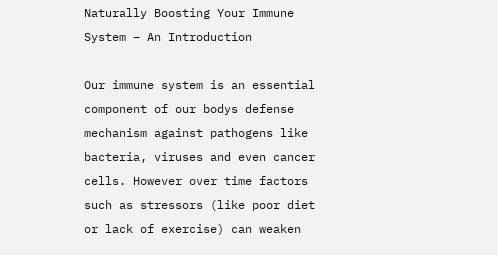Naturally Boosting Your Immune System – An Introduction

Our immune system is an essential component of our bodys defense mechanism against pathogens like bacteria, viruses and even cancer cells. However over time factors such as stressors (like poor diet or lack of exercise) can weaken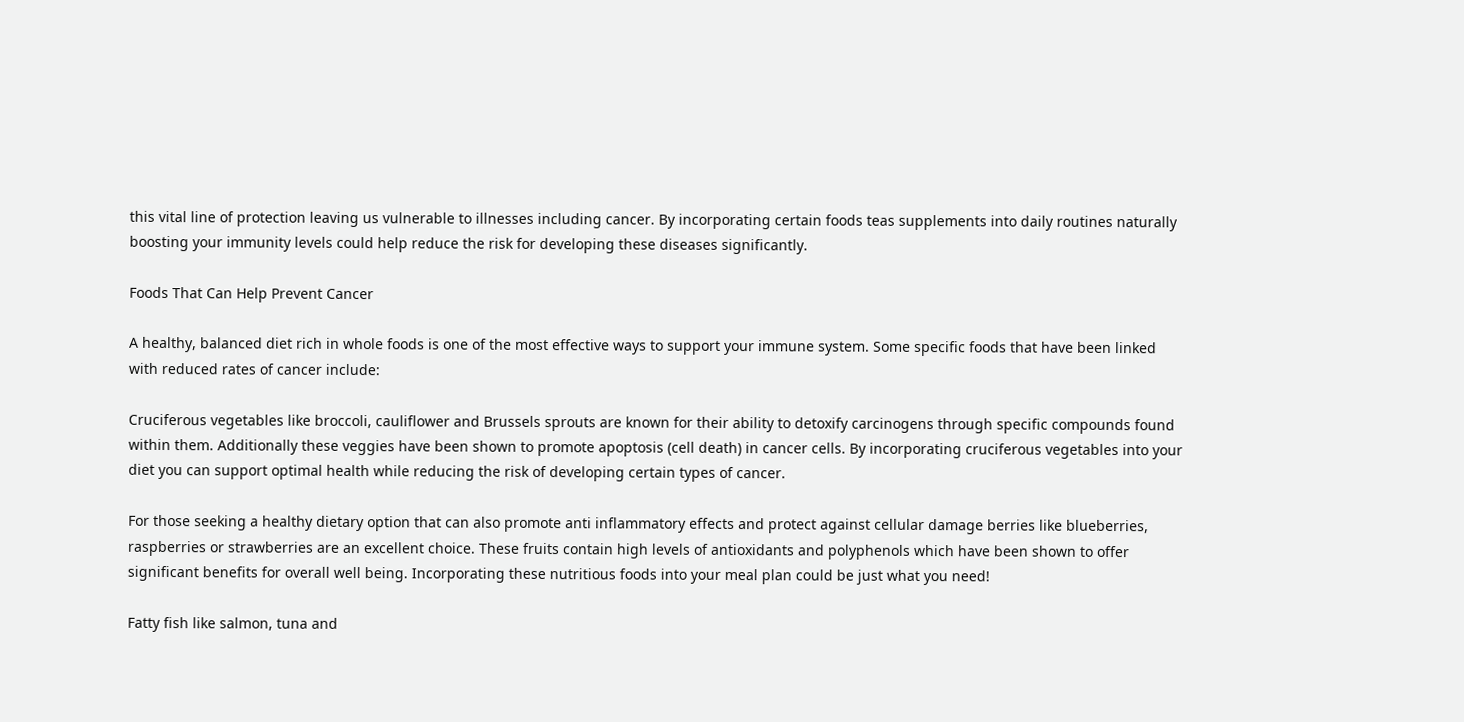this vital line of protection leaving us vulnerable to illnesses including cancer. By incorporating certain foods teas supplements into daily routines naturally boosting your immunity levels could help reduce the risk for developing these diseases significantly.

Foods That Can Help Prevent Cancer

A healthy, balanced diet rich in whole foods is one of the most effective ways to support your immune system. Some specific foods that have been linked with reduced rates of cancer include:

Cruciferous vegetables like broccoli, cauliflower and Brussels sprouts are known for their ability to detoxify carcinogens through specific compounds found within them. Additionally these veggies have been shown to promote apoptosis (cell death) in cancer cells. By incorporating cruciferous vegetables into your diet you can support optimal health while reducing the risk of developing certain types of cancer.

For those seeking a healthy dietary option that can also promote anti inflammatory effects and protect against cellular damage berries like blueberries, raspberries or strawberries are an excellent choice. These fruits contain high levels of antioxidants and polyphenols which have been shown to offer significant benefits for overall well being. Incorporating these nutritious foods into your meal plan could be just what you need!

Fatty fish like salmon, tuna and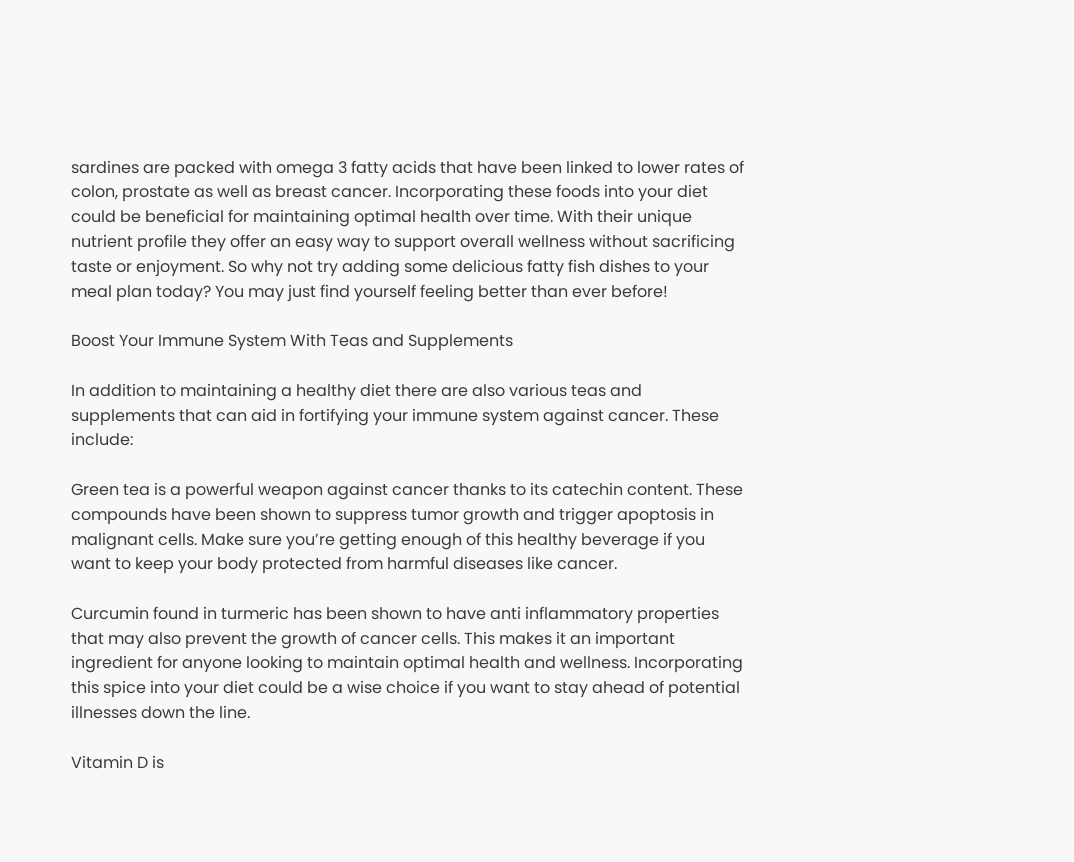sardines are packed with omega 3 fatty acids that have been linked to lower rates of colon, prostate as well as breast cancer. Incorporating these foods into your diet could be beneficial for maintaining optimal health over time. With their unique nutrient profile they offer an easy way to support overall wellness without sacrificing taste or enjoyment. So why not try adding some delicious fatty fish dishes to your meal plan today? You may just find yourself feeling better than ever before!

Boost Your Immune System With Teas and Supplements

In addition to maintaining a healthy diet there are also various teas and supplements that can aid in fortifying your immune system against cancer. These include:

Green tea is a powerful weapon against cancer thanks to its catechin content. These compounds have been shown to suppress tumor growth and trigger apoptosis in malignant cells. Make sure you’re getting enough of this healthy beverage if you want to keep your body protected from harmful diseases like cancer.

Curcumin found in turmeric has been shown to have anti inflammatory properties that may also prevent the growth of cancer cells. This makes it an important ingredient for anyone looking to maintain optimal health and wellness. Incorporating this spice into your diet could be a wise choice if you want to stay ahead of potential illnesses down the line.

Vitamin D is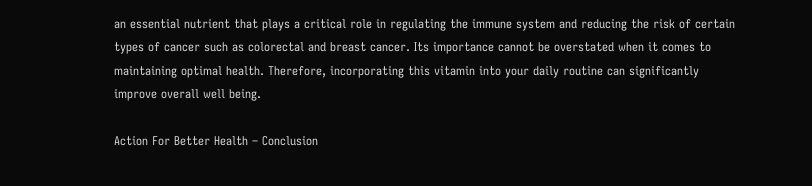an essential nutrient that plays a critical role in regulating the immune system and reducing the risk of certain types of cancer such as colorectal and breast cancer. Its importance cannot be overstated when it comes to maintaining optimal health. Therefore, incorporating this vitamin into your daily routine can significantly improve overall well being.

Action For Better Health – Conclusion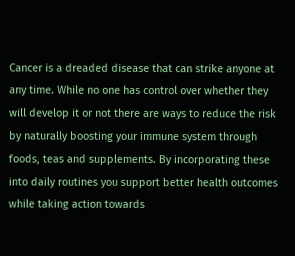Cancer is a dreaded disease that can strike anyone at any time. While no one has control over whether they will develop it or not there are ways to reduce the risk by naturally boosting your immune system through foods, teas and supplements. By incorporating these into daily routines you support better health outcomes while taking action towards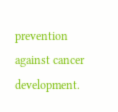prevention against cancer development.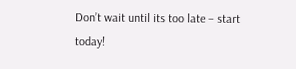Don’t wait until its too late – start today!